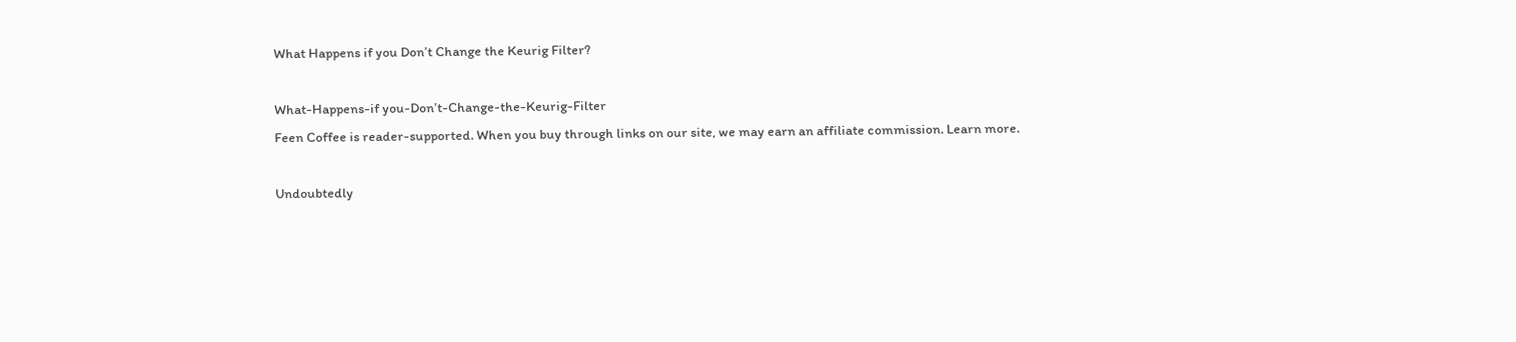What Happens if you Don’t Change the Keurig Filter?

What-Happens-if you-Don’t-Change-the-Keurig-Filter
Feen Coffee is reader-supported. When you buy through links on our site, we may earn an affiliate commission. Learn more.

Undoubtedly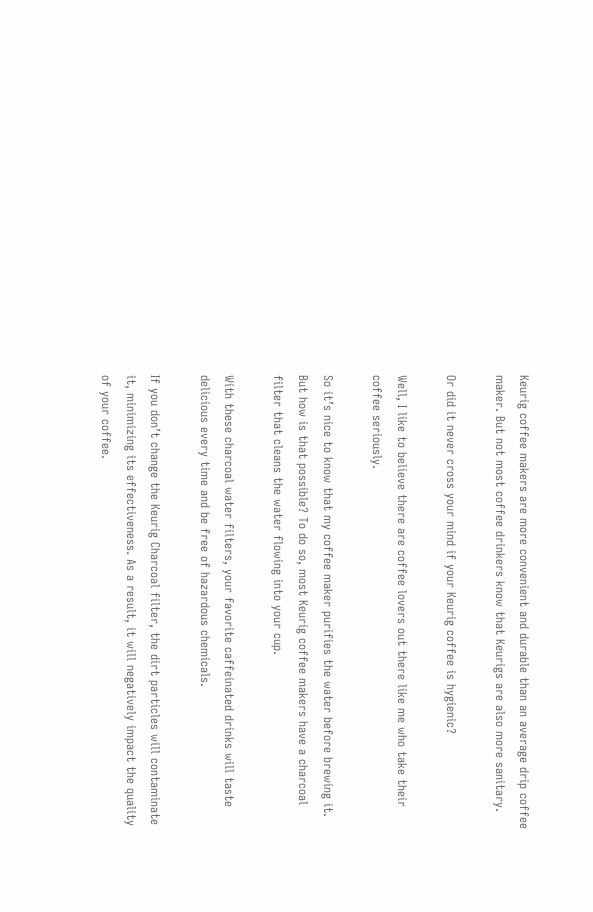Keurig coffee makers are more convenient and durable than an average drip coffee maker. But not most coffee drinkers know that Keurigs are also more sanitary.

Or did it never cross your mind if your Keurig coffee is hygienic?

Well, I like to believe there are coffee lovers out there like me who take their coffee seriously.

So it’s nice to know that my coffee maker purifies the water before brewing it. But how is that possible? To do so, most Keurig coffee makers have a charcoal filter that cleans the water flowing into your cup.

With these charcoal water filters, your favorite caffeinated drinks will taste delicious every time and be free of hazardous chemicals.

If you don’t change the Keurig Charcoal filter, the dirt particles will contaminate it, minimizing its effectiveness. As a result, it will negatively impact the quality of your coffee.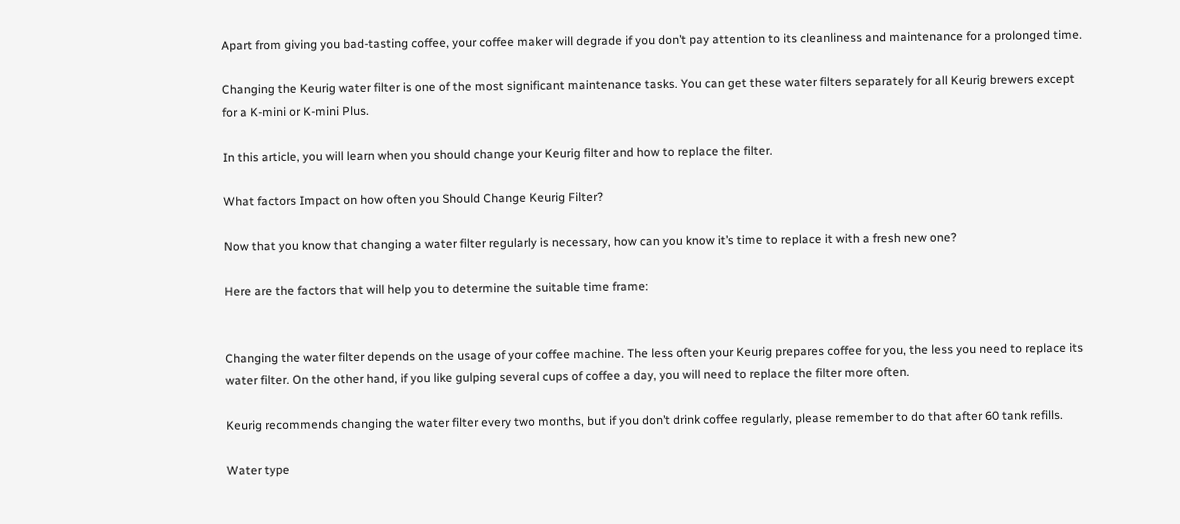Apart from giving you bad-tasting coffee, your coffee maker will degrade if you don’t pay attention to its cleanliness and maintenance for a prolonged time.

Changing the Keurig water filter is one of the most significant maintenance tasks. You can get these water filters separately for all Keurig brewers except for a K-mini or K-mini Plus.

In this article, you will learn when you should change your Keurig filter and how to replace the filter.

What factors Impact on how often you Should Change Keurig Filter?

Now that you know that changing a water filter regularly is necessary, how can you know it’s time to replace it with a fresh new one?

Here are the factors that will help you to determine the suitable time frame:


Changing the water filter depends on the usage of your coffee machine. The less often your Keurig prepares coffee for you, the less you need to replace its water filter. On the other hand, if you like gulping several cups of coffee a day, you will need to replace the filter more often.

Keurig recommends changing the water filter every two months, but if you don’t drink coffee regularly, please remember to do that after 60 tank refills.

Water type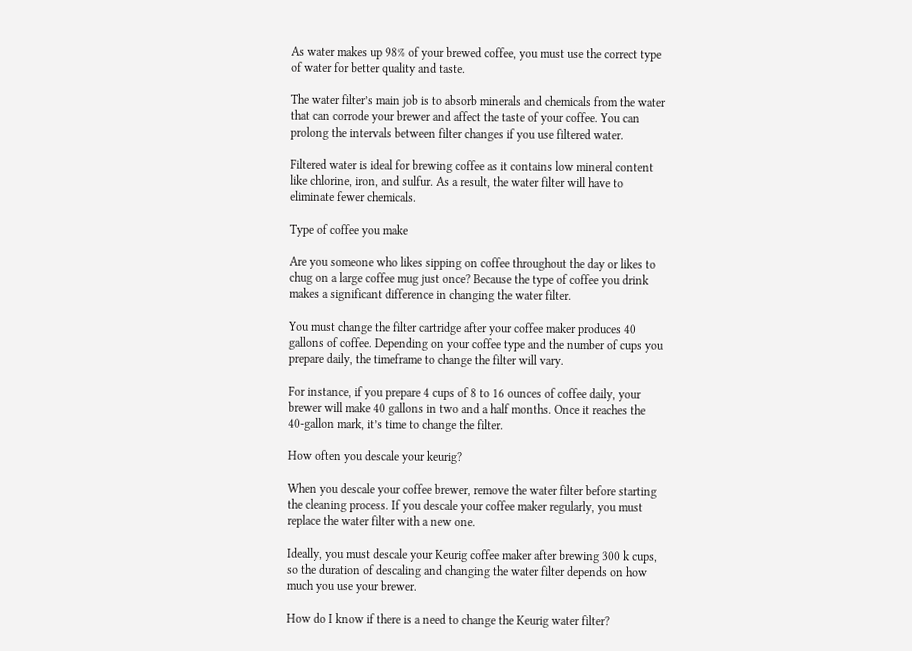As water makes up 98% of your brewed coffee, you must use the correct type of water for better quality and taste.

The water filter’s main job is to absorb minerals and chemicals from the water that can corrode your brewer and affect the taste of your coffee. You can prolong the intervals between filter changes if you use filtered water.

Filtered water is ideal for brewing coffee as it contains low mineral content like chlorine, iron, and sulfur. As a result, the water filter will have to eliminate fewer chemicals.

Type of coffee you make

Are you someone who likes sipping on coffee throughout the day or likes to chug on a large coffee mug just once? Because the type of coffee you drink makes a significant difference in changing the water filter.

You must change the filter cartridge after your coffee maker produces 40 gallons of coffee. Depending on your coffee type and the number of cups you prepare daily, the timeframe to change the filter will vary.

For instance, if you prepare 4 cups of 8 to 16 ounces of coffee daily, your brewer will make 40 gallons in two and a half months. Once it reaches the 40-gallon mark, it’s time to change the filter.

How often you descale your keurig?

When you descale your coffee brewer, remove the water filter before starting the cleaning process. If you descale your coffee maker regularly, you must replace the water filter with a new one.

Ideally, you must descale your Keurig coffee maker after brewing 300 k cups, so the duration of descaling and changing the water filter depends on how much you use your brewer.

How do I know if there is a need to change the Keurig water filter?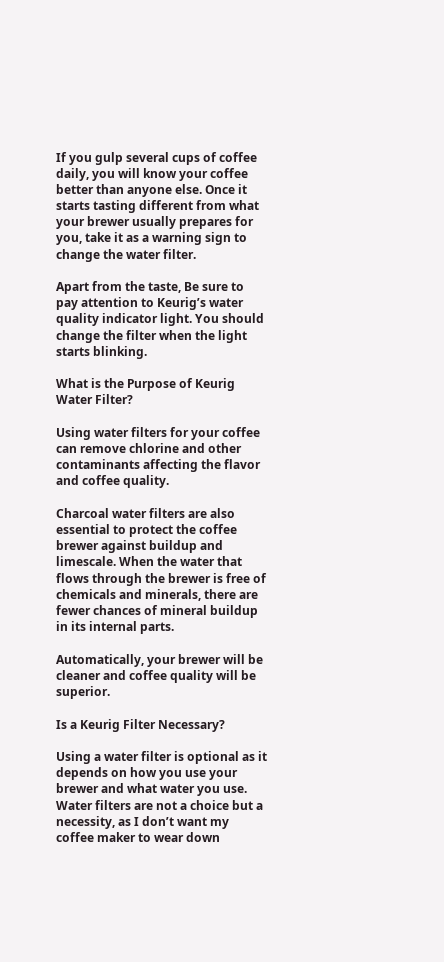If you gulp several cups of coffee daily, you will know your coffee better than anyone else. Once it starts tasting different from what your brewer usually prepares for you, take it as a warning sign to change the water filter.

Apart from the taste, Be sure to pay attention to Keurig’s water quality indicator light. You should change the filter when the light starts blinking.

What is the Purpose of Keurig Water Filter?

Using water filters for your coffee can remove chlorine and other contaminants affecting the flavor and coffee quality.

Charcoal water filters are also essential to protect the coffee brewer against buildup and limescale. When the water that flows through the brewer is free of chemicals and minerals, there are fewer chances of mineral buildup in its internal parts.

Automatically, your brewer will be cleaner and coffee quality will be superior.

Is a Keurig Filter Necessary?

Using a water filter is optional as it depends on how you use your brewer and what water you use. Water filters are not a choice but a necessity, as I don’t want my coffee maker to wear down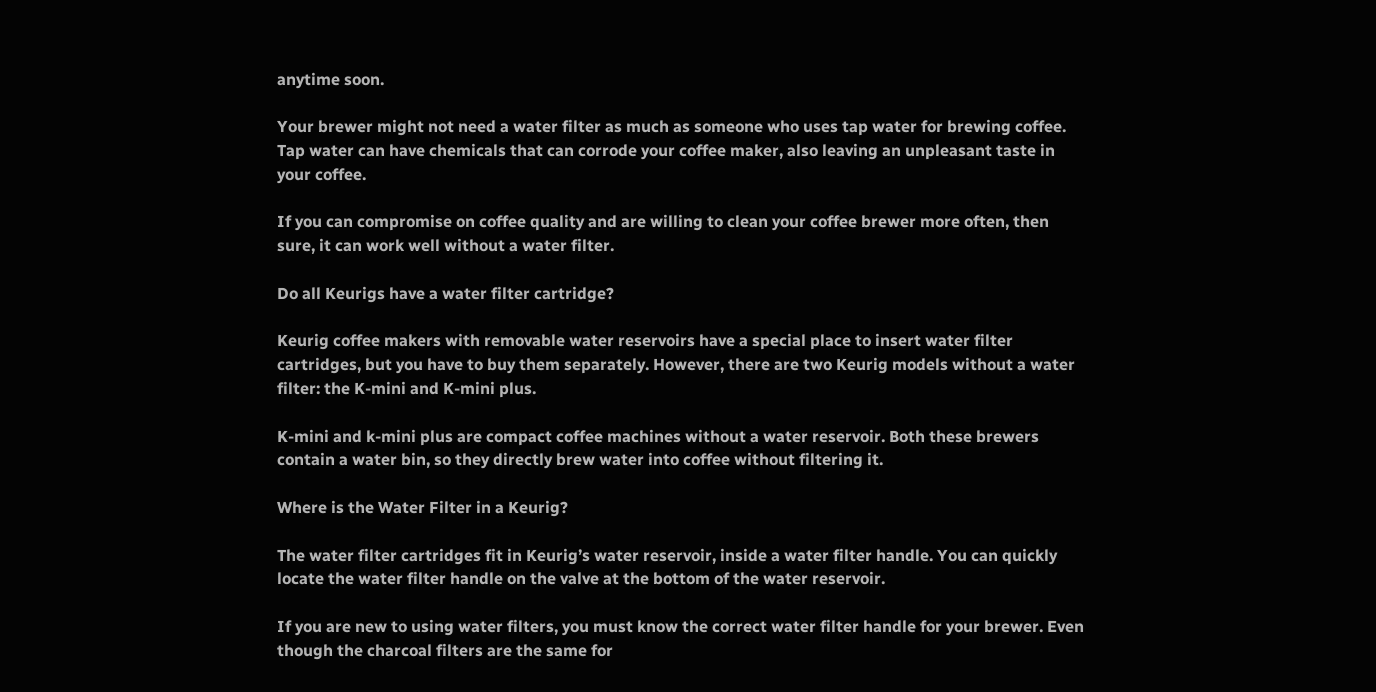anytime soon.

Your brewer might not need a water filter as much as someone who uses tap water for brewing coffee. Tap water can have chemicals that can corrode your coffee maker, also leaving an unpleasant taste in your coffee.

If you can compromise on coffee quality and are willing to clean your coffee brewer more often, then sure, it can work well without a water filter.

Do all Keurigs have a water filter cartridge?

Keurig coffee makers with removable water reservoirs have a special place to insert water filter cartridges, but you have to buy them separately. However, there are two Keurig models without a water filter: the K-mini and K-mini plus.

K-mini and k-mini plus are compact coffee machines without a water reservoir. Both these brewers contain a water bin, so they directly brew water into coffee without filtering it.

Where is the Water Filter in a Keurig?

The water filter cartridges fit in Keurig’s water reservoir, inside a water filter handle. You can quickly locate the water filter handle on the valve at the bottom of the water reservoir.

If you are new to using water filters, you must know the correct water filter handle for your brewer. Even though the charcoal filters are the same for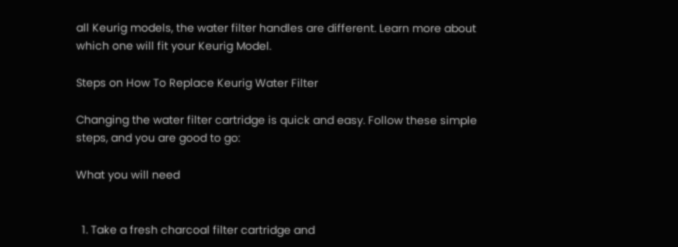all Keurig models, the water filter handles are different. Learn more about which one will fit your Keurig Model.

Steps on How To Replace Keurig Water Filter

Changing the water filter cartridge is quick and easy. Follow these simple steps, and you are good to go:

What you will need


  1. Take a fresh charcoal filter cartridge and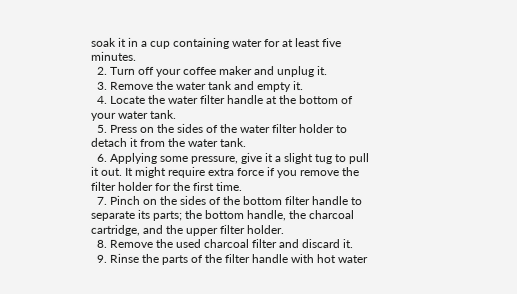soak it in a cup containing water for at least five minutes.
  2. Turn off your coffee maker and unplug it.
  3. Remove the water tank and empty it.
  4. Locate the water filter handle at the bottom of your water tank.
  5. Press on the sides of the water filter holder to detach it from the water tank.
  6. Applying some pressure, give it a slight tug to pull it out. It might require extra force if you remove the filter holder for the first time.
  7. Pinch on the sides of the bottom filter handle to separate its parts; the bottom handle, the charcoal cartridge, and the upper filter holder.
  8. Remove the used charcoal filter and discard it.
  9. Rinse the parts of the filter handle with hot water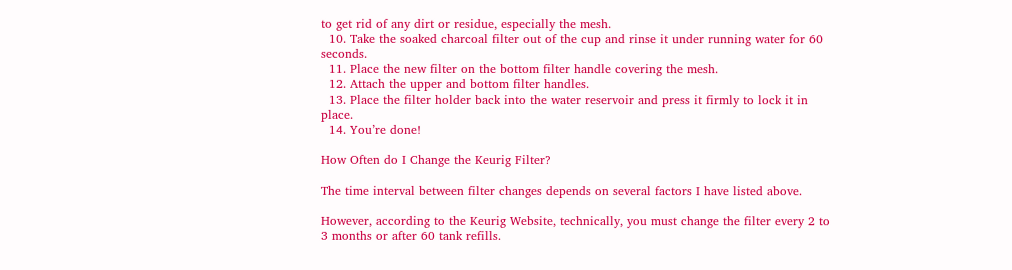to get rid of any dirt or residue, especially the mesh.
  10. Take the soaked charcoal filter out of the cup and rinse it under running water for 60 seconds.
  11. Place the new filter on the bottom filter handle covering the mesh.
  12. Attach the upper and bottom filter handles.
  13. Place the filter holder back into the water reservoir and press it firmly to lock it in place.
  14. You’re done!

How Often do I Change the Keurig Filter?

The time interval between filter changes depends on several factors I have listed above.

However, according to the Keurig Website, technically, you must change the filter every 2 to 3 months or after 60 tank refills.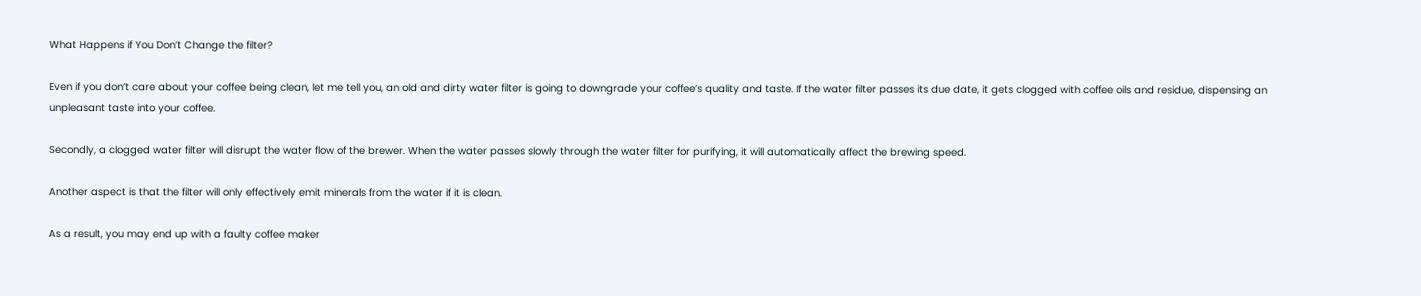What Happens if You Don’t Change the filter?

Even if you don’t care about your coffee being clean, let me tell you, an old and dirty water filter is going to downgrade your coffee’s quality and taste. If the water filter passes its due date, it gets clogged with coffee oils and residue, dispensing an unpleasant taste into your coffee.

Secondly, a clogged water filter will disrupt the water flow of the brewer. When the water passes slowly through the water filter for purifying, it will automatically affect the brewing speed.

Another aspect is that the filter will only effectively emit minerals from the water if it is clean.

As a result, you may end up with a faulty coffee maker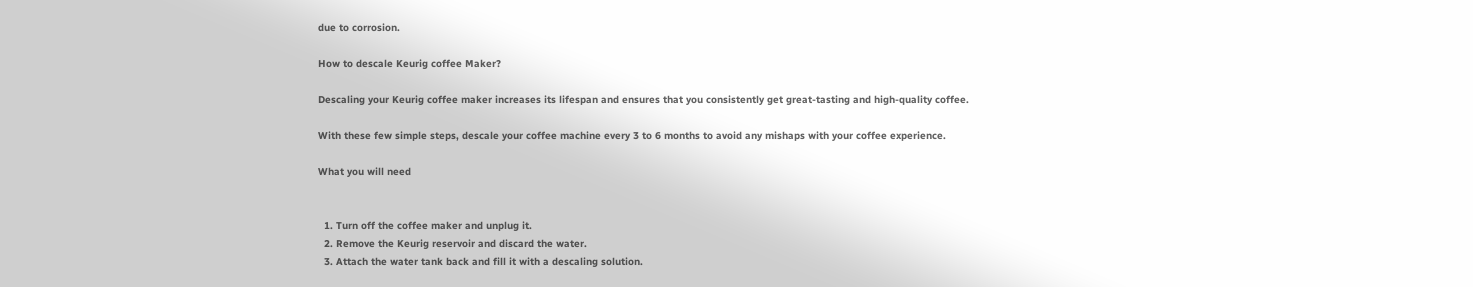due to corrosion.

How to descale Keurig coffee Maker?

Descaling your Keurig coffee maker increases its lifespan and ensures that you consistently get great-tasting and high-quality coffee.

With these few simple steps, descale your coffee machine every 3 to 6 months to avoid any mishaps with your coffee experience.

What you will need


  1. Turn off the coffee maker and unplug it.
  2. Remove the Keurig reservoir and discard the water.
  3. Attach the water tank back and fill it with a descaling solution.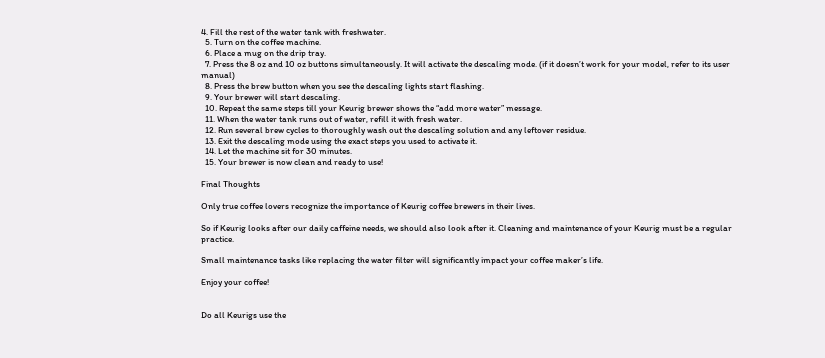4. Fill the rest of the water tank with freshwater.
  5. Turn on the coffee machine.
  6. Place a mug on the drip tray.
  7. Press the 8 oz and 10 oz buttons simultaneously. It will activate the descaling mode. (if it doesn’t work for your model, refer to its user manual)
  8. Press the brew button when you see the descaling lights start flashing.
  9. Your brewer will start descaling.
  10. Repeat the same steps till your Keurig brewer shows the “add more water” message.
  11. When the water tank runs out of water, refill it with fresh water.
  12. Run several brew cycles to thoroughly wash out the descaling solution and any leftover residue.
  13. Exit the descaling mode using the exact steps you used to activate it.
  14. Let the machine sit for 30 minutes.
  15. Your brewer is now clean and ready to use!

Final Thoughts

Only true coffee lovers recognize the importance of Keurig coffee brewers in their lives.

So if Keurig looks after our daily caffeine needs, we should also look after it. Cleaning and maintenance of your Keurig must be a regular practice.

Small maintenance tasks like replacing the water filter will significantly impact your coffee maker’s life.

Enjoy your coffee!


Do all Keurigs use the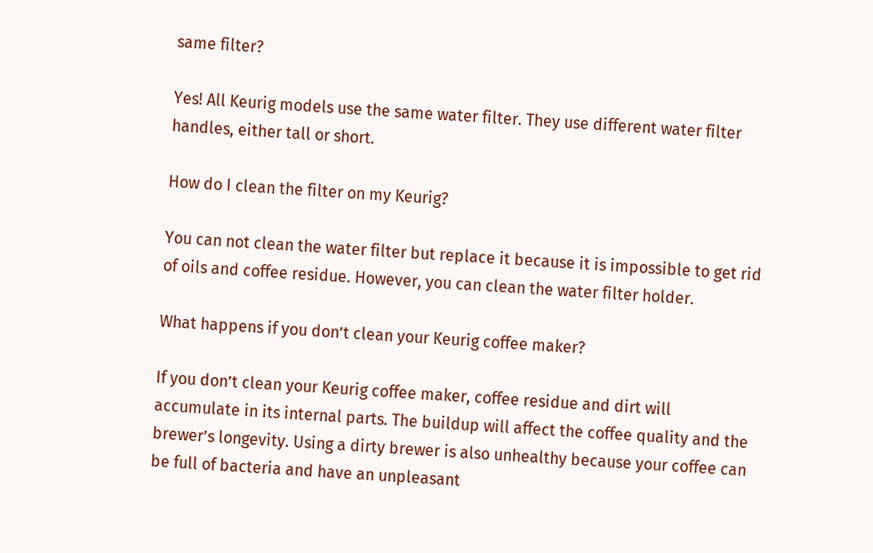same filter?

Yes! All Keurig models use the same water filter. They use different water filter handles, either tall or short.

How do I clean the filter on my Keurig?

You can not clean the water filter but replace it because it is impossible to get rid of oils and coffee residue. However, you can clean the water filter holder.

What happens if you don’t clean your Keurig coffee maker?

If you don’t clean your Keurig coffee maker, coffee residue and dirt will accumulate in its internal parts. The buildup will affect the coffee quality and the brewer’s longevity. Using a dirty brewer is also unhealthy because your coffee can be full of bacteria and have an unpleasant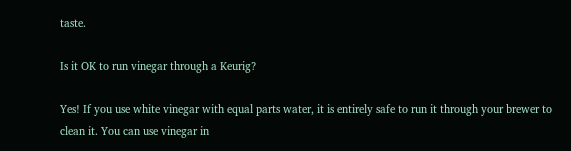taste.

Is it OK to run vinegar through a Keurig?

Yes! If you use white vinegar with equal parts water, it is entirely safe to run it through your brewer to clean it. You can use vinegar in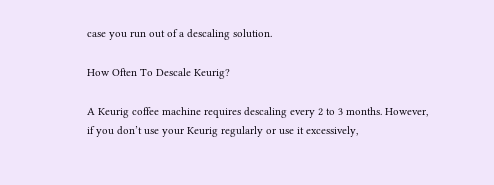case you run out of a descaling solution.

How Often To Descale Keurig?

A Keurig coffee machine requires descaling every 2 to 3 months. However, if you don’t use your Keurig regularly or use it excessively,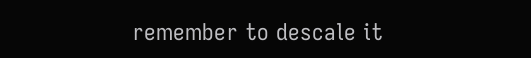remember to descale it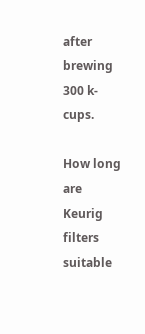after brewing 300 k-cups.

How long are Keurig filters suitable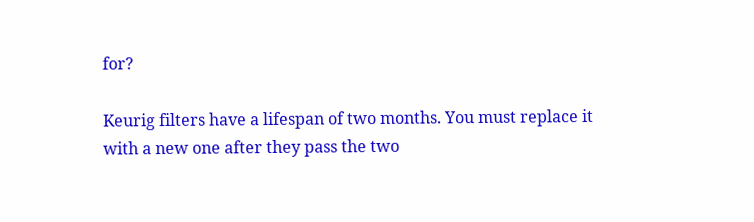for?

Keurig filters have a lifespan of two months. You must replace it with a new one after they pass the two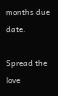months due date.

Spread the love